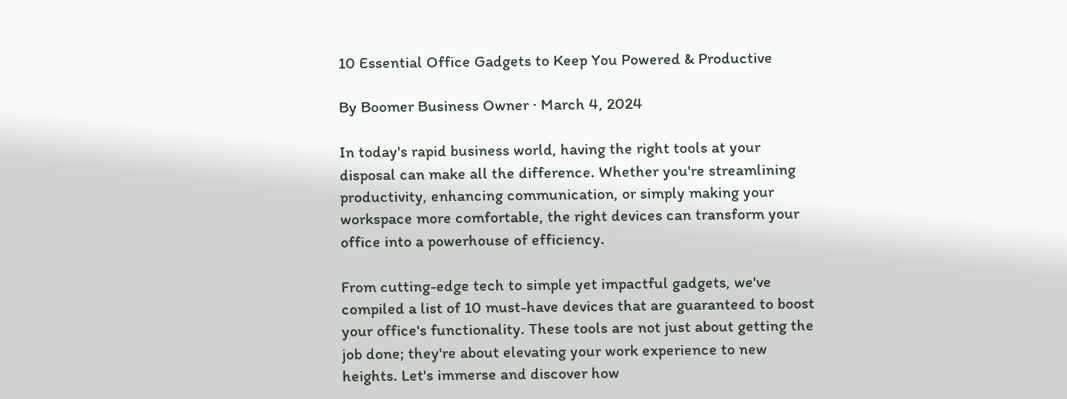10 Essential Office Gadgets to Keep You Powered & Productive

By Boomer Business Owner · March 4, 2024

In today's rapid business world, having the right tools at your disposal can make all the difference. Whether you're streamlining productivity, enhancing communication, or simply making your workspace more comfortable, the right devices can transform your office into a powerhouse of efficiency.

From cutting-edge tech to simple yet impactful gadgets, we've compiled a list of 10 must-have devices that are guaranteed to boost your office's functionality. These tools are not just about getting the job done; they're about elevating your work experience to new heights. Let's immerse and discover how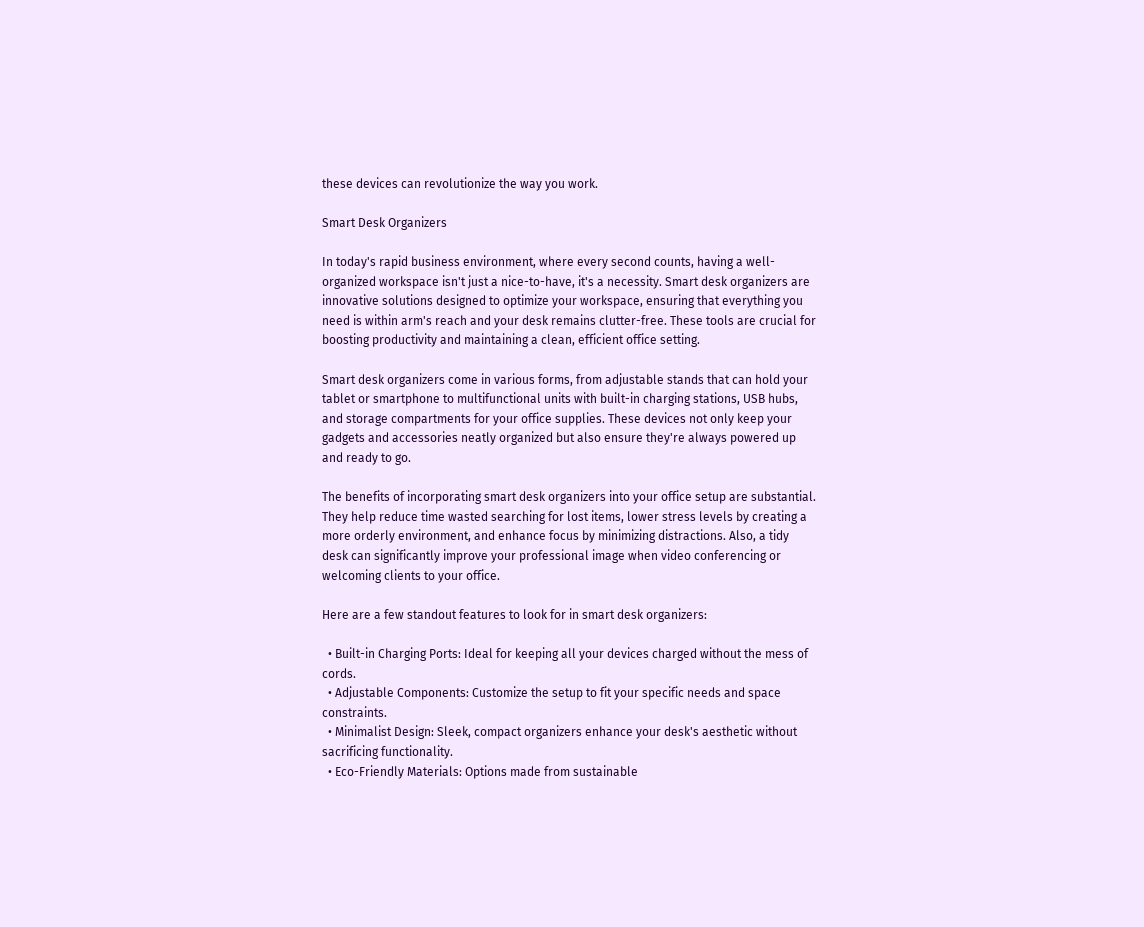these devices can revolutionize the way you work.

Smart Desk Organizers

In today's rapid business environment, where every second counts, having a well-organized workspace isn't just a nice-to-have, it's a necessity. Smart desk organizers are innovative solutions designed to optimize your workspace, ensuring that everything you need is within arm's reach and your desk remains clutter-free. These tools are crucial for boosting productivity and maintaining a clean, efficient office setting.

Smart desk organizers come in various forms, from adjustable stands that can hold your tablet or smartphone to multifunctional units with built-in charging stations, USB hubs, and storage compartments for your office supplies. These devices not only keep your gadgets and accessories neatly organized but also ensure they're always powered up and ready to go.

The benefits of incorporating smart desk organizers into your office setup are substantial. They help reduce time wasted searching for lost items, lower stress levels by creating a more orderly environment, and enhance focus by minimizing distractions. Also, a tidy desk can significantly improve your professional image when video conferencing or welcoming clients to your office.

Here are a few standout features to look for in smart desk organizers:

  • Built-in Charging Ports: Ideal for keeping all your devices charged without the mess of cords.
  • Adjustable Components: Customize the setup to fit your specific needs and space constraints.
  • Minimalist Design: Sleek, compact organizers enhance your desk's aesthetic without sacrificing functionality.
  • Eco-Friendly Materials: Options made from sustainable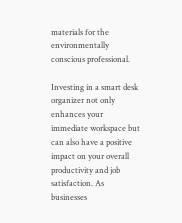materials for the environmentally conscious professional.

Investing in a smart desk organizer not only enhances your immediate workspace but can also have a positive impact on your overall productivity and job satisfaction. As businesses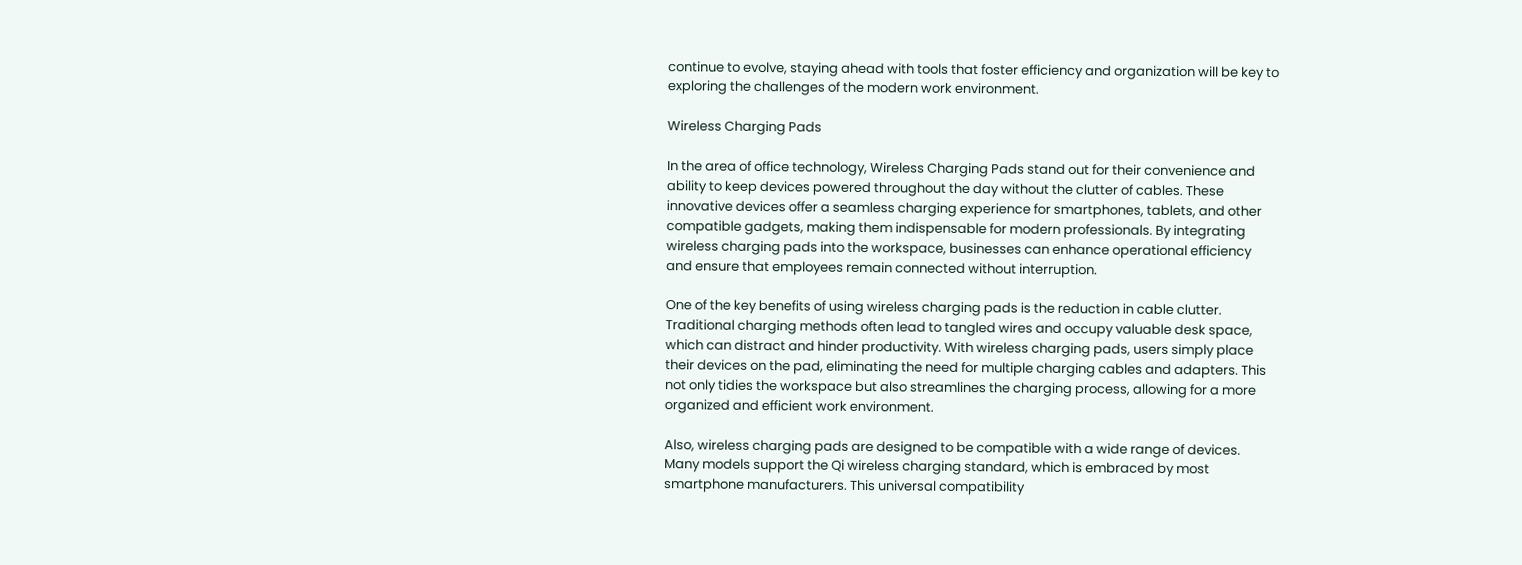continue to evolve, staying ahead with tools that foster efficiency and organization will be key to exploring the challenges of the modern work environment.

Wireless Charging Pads

In the area of office technology, Wireless Charging Pads stand out for their convenience and ability to keep devices powered throughout the day without the clutter of cables. These innovative devices offer a seamless charging experience for smartphones, tablets, and other compatible gadgets, making them indispensable for modern professionals. By integrating wireless charging pads into the workspace, businesses can enhance operational efficiency and ensure that employees remain connected without interruption.

One of the key benefits of using wireless charging pads is the reduction in cable clutter. Traditional charging methods often lead to tangled wires and occupy valuable desk space, which can distract and hinder productivity. With wireless charging pads, users simply place their devices on the pad, eliminating the need for multiple charging cables and adapters. This not only tidies the workspace but also streamlines the charging process, allowing for a more organized and efficient work environment.

Also, wireless charging pads are designed to be compatible with a wide range of devices. Many models support the Qi wireless charging standard, which is embraced by most smartphone manufacturers. This universal compatibility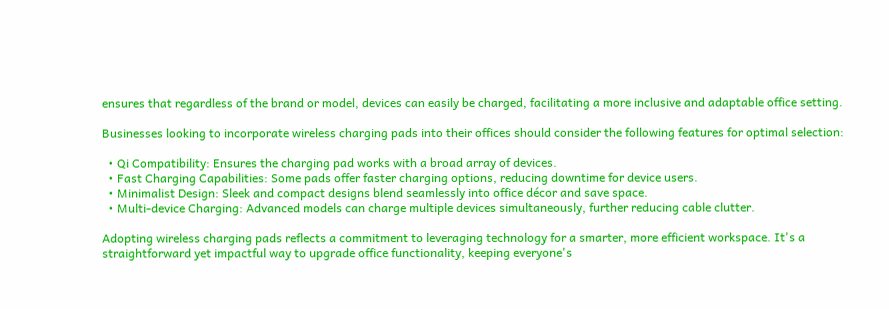ensures that regardless of the brand or model, devices can easily be charged, facilitating a more inclusive and adaptable office setting.

Businesses looking to incorporate wireless charging pads into their offices should consider the following features for optimal selection:

  • Qi Compatibility: Ensures the charging pad works with a broad array of devices.
  • Fast Charging Capabilities: Some pads offer faster charging options, reducing downtime for device users.
  • Minimalist Design: Sleek and compact designs blend seamlessly into office décor and save space.
  • Multi-device Charging: Advanced models can charge multiple devices simultaneously, further reducing cable clutter.

Adopting wireless charging pads reflects a commitment to leveraging technology for a smarter, more efficient workspace. It's a straightforward yet impactful way to upgrade office functionality, keeping everyone's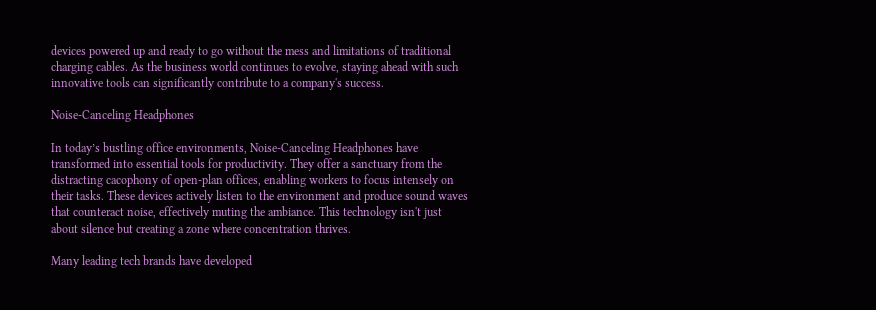devices powered up and ready to go without the mess and limitations of traditional charging cables. As the business world continues to evolve, staying ahead with such innovative tools can significantly contribute to a company's success.

Noise-Canceling Headphones

In today’s bustling office environments, Noise-Canceling Headphones have transformed into essential tools for productivity. They offer a sanctuary from the distracting cacophony of open-plan offices, enabling workers to focus intensely on their tasks. These devices actively listen to the environment and produce sound waves that counteract noise, effectively muting the ambiance. This technology isn't just about silence but creating a zone where concentration thrives.

Many leading tech brands have developed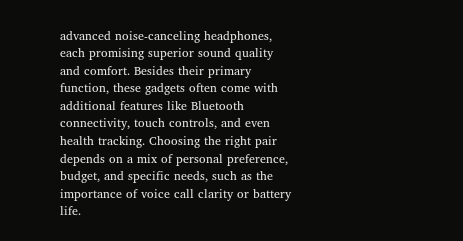advanced noise-canceling headphones, each promising superior sound quality and comfort. Besides their primary function, these gadgets often come with additional features like Bluetooth connectivity, touch controls, and even health tracking. Choosing the right pair depends on a mix of personal preference, budget, and specific needs, such as the importance of voice call clarity or battery life.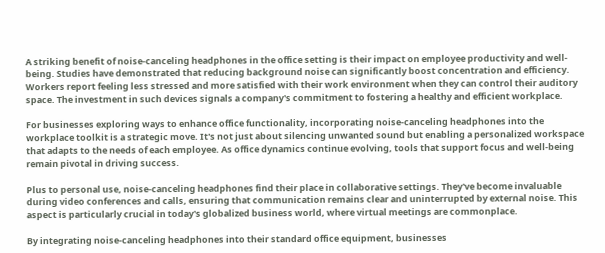A striking benefit of noise-canceling headphones in the office setting is their impact on employee productivity and well-being. Studies have demonstrated that reducing background noise can significantly boost concentration and efficiency. Workers report feeling less stressed and more satisfied with their work environment when they can control their auditory space. The investment in such devices signals a company's commitment to fostering a healthy and efficient workplace.

For businesses exploring ways to enhance office functionality, incorporating noise-canceling headphones into the workplace toolkit is a strategic move. It's not just about silencing unwanted sound but enabling a personalized workspace that adapts to the needs of each employee. As office dynamics continue evolving, tools that support focus and well-being remain pivotal in driving success.

Plus to personal use, noise-canceling headphones find their place in collaborative settings. They've become invaluable during video conferences and calls, ensuring that communication remains clear and uninterrupted by external noise. This aspect is particularly crucial in today's globalized business world, where virtual meetings are commonplace.

By integrating noise-canceling headphones into their standard office equipment, businesses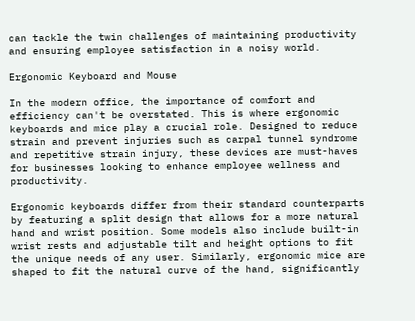can tackle the twin challenges of maintaining productivity and ensuring employee satisfaction in a noisy world.

Ergonomic Keyboard and Mouse

In the modern office, the importance of comfort and efficiency can't be overstated. This is where ergonomic keyboards and mice play a crucial role. Designed to reduce strain and prevent injuries such as carpal tunnel syndrome and repetitive strain injury, these devices are must-haves for businesses looking to enhance employee wellness and productivity.

Ergonomic keyboards differ from their standard counterparts by featuring a split design that allows for a more natural hand and wrist position. Some models also include built-in wrist rests and adjustable tilt and height options to fit the unique needs of any user. Similarly, ergonomic mice are shaped to fit the natural curve of the hand, significantly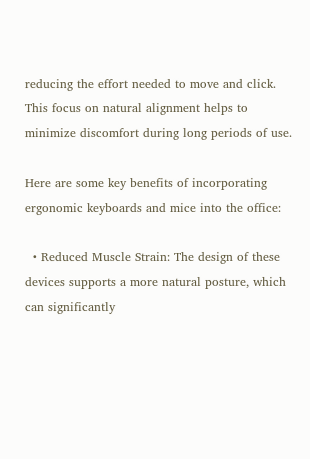reducing the effort needed to move and click. This focus on natural alignment helps to minimize discomfort during long periods of use.

Here are some key benefits of incorporating ergonomic keyboards and mice into the office:

  • Reduced Muscle Strain: The design of these devices supports a more natural posture, which can significantly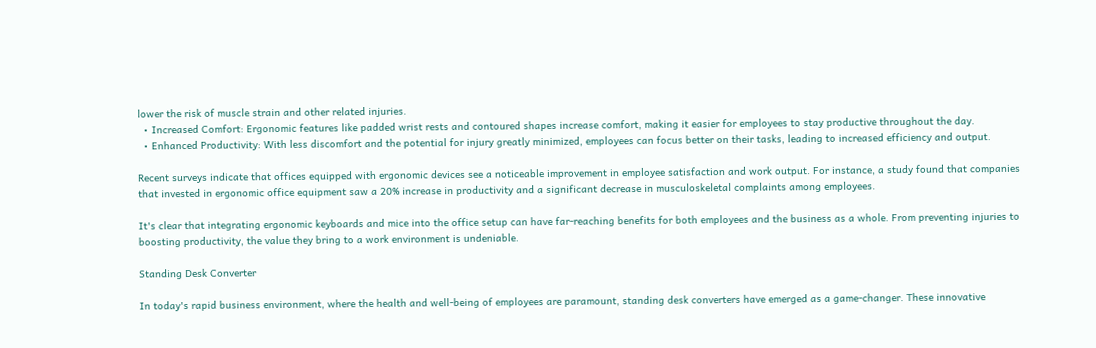lower the risk of muscle strain and other related injuries.
  • Increased Comfort: Ergonomic features like padded wrist rests and contoured shapes increase comfort, making it easier for employees to stay productive throughout the day.
  • Enhanced Productivity: With less discomfort and the potential for injury greatly minimized, employees can focus better on their tasks, leading to increased efficiency and output.

Recent surveys indicate that offices equipped with ergonomic devices see a noticeable improvement in employee satisfaction and work output. For instance, a study found that companies that invested in ergonomic office equipment saw a 20% increase in productivity and a significant decrease in musculoskeletal complaints among employees.

It's clear that integrating ergonomic keyboards and mice into the office setup can have far-reaching benefits for both employees and the business as a whole. From preventing injuries to boosting productivity, the value they bring to a work environment is undeniable.

Standing Desk Converter

In today's rapid business environment, where the health and well-being of employees are paramount, standing desk converters have emerged as a game-changer. These innovative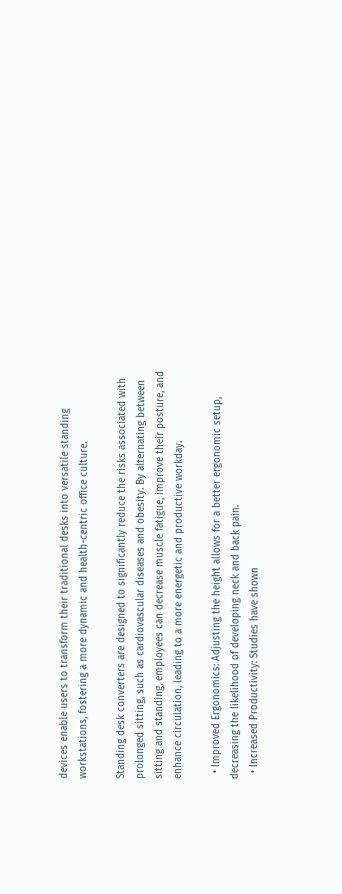devices enable users to transform their traditional desks into versatile standing workstations, fostering a more dynamic and health-centric office culture.

Standing desk converters are designed to significantly reduce the risks associated with prolonged sitting, such as cardiovascular diseases and obesity. By alternating between sitting and standing, employees can decrease muscle fatigue, improve their posture, and enhance circulation, leading to a more energetic and productive workday.

  • Improved Ergonomics: Adjusting the height allows for a better ergonomic setup, decreasing the likelihood of developing neck and back pain.
  • Increased Productivity: Studies have shown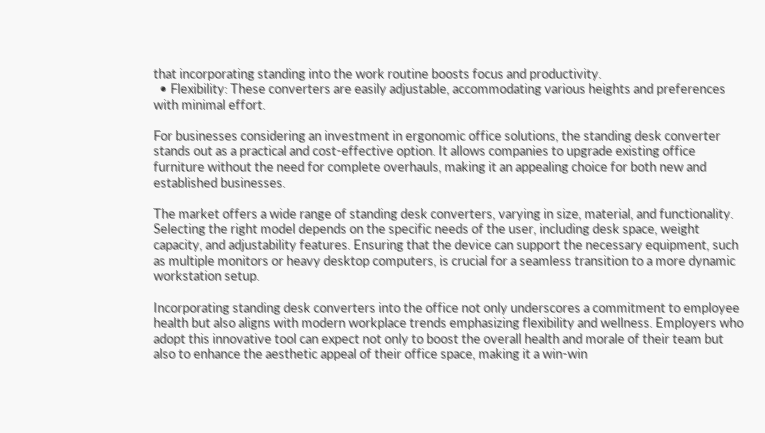that incorporating standing into the work routine boosts focus and productivity.
  • Flexibility: These converters are easily adjustable, accommodating various heights and preferences with minimal effort.

For businesses considering an investment in ergonomic office solutions, the standing desk converter stands out as a practical and cost-effective option. It allows companies to upgrade existing office furniture without the need for complete overhauls, making it an appealing choice for both new and established businesses.

The market offers a wide range of standing desk converters, varying in size, material, and functionality. Selecting the right model depends on the specific needs of the user, including desk space, weight capacity, and adjustability features. Ensuring that the device can support the necessary equipment, such as multiple monitors or heavy desktop computers, is crucial for a seamless transition to a more dynamic workstation setup.

Incorporating standing desk converters into the office not only underscores a commitment to employee health but also aligns with modern workplace trends emphasizing flexibility and wellness. Employers who adopt this innovative tool can expect not only to boost the overall health and morale of their team but also to enhance the aesthetic appeal of their office space, making it a win-win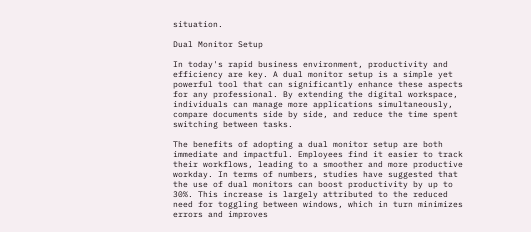situation.

Dual Monitor Setup

In today's rapid business environment, productivity and efficiency are key. A dual monitor setup is a simple yet powerful tool that can significantly enhance these aspects for any professional. By extending the digital workspace, individuals can manage more applications simultaneously, compare documents side by side, and reduce the time spent switching between tasks.

The benefits of adopting a dual monitor setup are both immediate and impactful. Employees find it easier to track their workflows, leading to a smoother and more productive workday. In terms of numbers, studies have suggested that the use of dual monitors can boost productivity by up to 30%. This increase is largely attributed to the reduced need for toggling between windows, which in turn minimizes errors and improves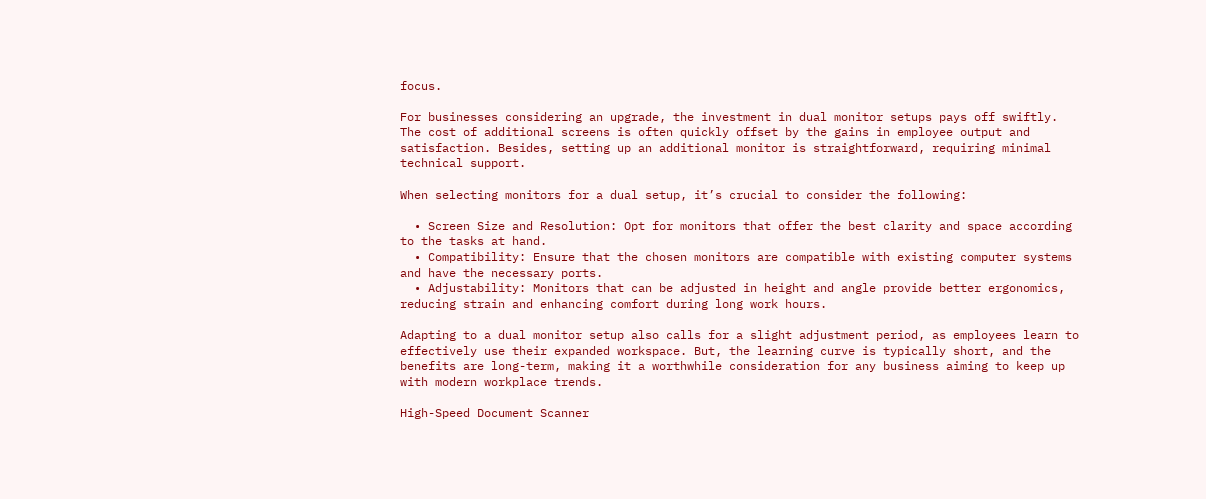focus.

For businesses considering an upgrade, the investment in dual monitor setups pays off swiftly. The cost of additional screens is often quickly offset by the gains in employee output and satisfaction. Besides, setting up an additional monitor is straightforward, requiring minimal technical support.

When selecting monitors for a dual setup, it’s crucial to consider the following:

  • Screen Size and Resolution: Opt for monitors that offer the best clarity and space according to the tasks at hand.
  • Compatibility: Ensure that the chosen monitors are compatible with existing computer systems and have the necessary ports.
  • Adjustability: Monitors that can be adjusted in height and angle provide better ergonomics, reducing strain and enhancing comfort during long work hours.

Adapting to a dual monitor setup also calls for a slight adjustment period, as employees learn to effectively use their expanded workspace. But, the learning curve is typically short, and the benefits are long-term, making it a worthwhile consideration for any business aiming to keep up with modern workplace trends.

High-Speed Document Scanner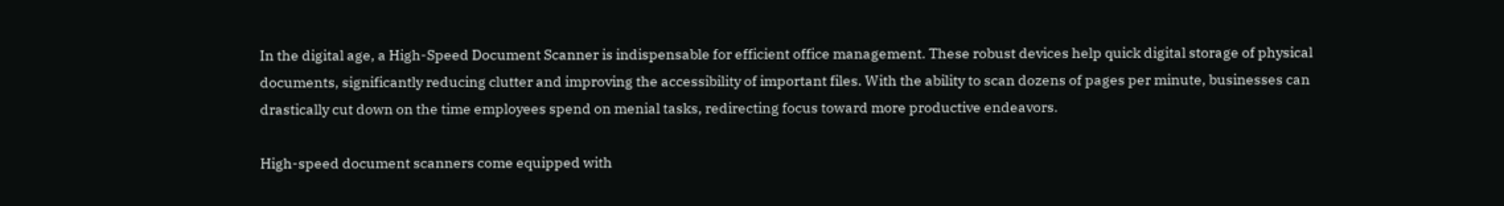In the digital age, a High-Speed Document Scanner is indispensable for efficient office management. These robust devices help quick digital storage of physical documents, significantly reducing clutter and improving the accessibility of important files. With the ability to scan dozens of pages per minute, businesses can drastically cut down on the time employees spend on menial tasks, redirecting focus toward more productive endeavors.

High-speed document scanners come equipped with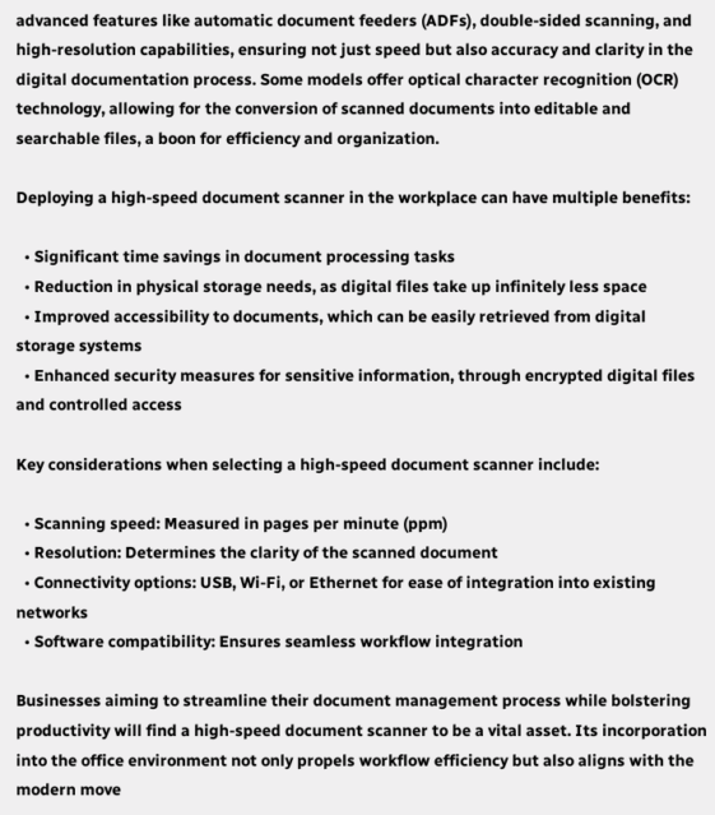advanced features like automatic document feeders (ADFs), double-sided scanning, and high-resolution capabilities, ensuring not just speed but also accuracy and clarity in the digital documentation process. Some models offer optical character recognition (OCR) technology, allowing for the conversion of scanned documents into editable and searchable files, a boon for efficiency and organization.

Deploying a high-speed document scanner in the workplace can have multiple benefits:

  • Significant time savings in document processing tasks
  • Reduction in physical storage needs, as digital files take up infinitely less space
  • Improved accessibility to documents, which can be easily retrieved from digital storage systems
  • Enhanced security measures for sensitive information, through encrypted digital files and controlled access

Key considerations when selecting a high-speed document scanner include:

  • Scanning speed: Measured in pages per minute (ppm)
  • Resolution: Determines the clarity of the scanned document
  • Connectivity options: USB, Wi-Fi, or Ethernet for ease of integration into existing networks
  • Software compatibility: Ensures seamless workflow integration

Businesses aiming to streamline their document management process while bolstering productivity will find a high-speed document scanner to be a vital asset. Its incorporation into the office environment not only propels workflow efficiency but also aligns with the modern move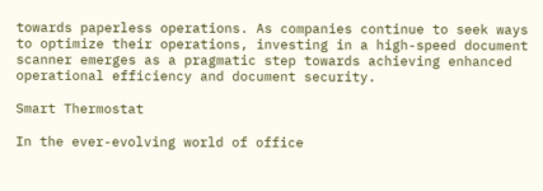towards paperless operations. As companies continue to seek ways to optimize their operations, investing in a high-speed document scanner emerges as a pragmatic step towards achieving enhanced operational efficiency and document security.

Smart Thermostat

In the ever-evolving world of office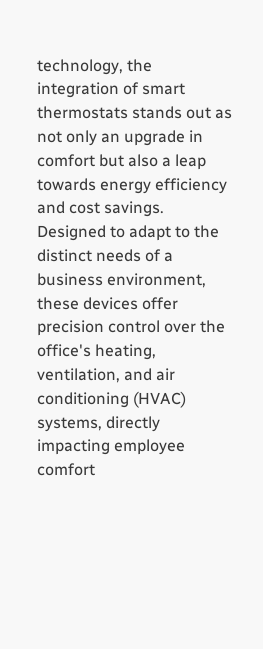technology, the integration of smart thermostats stands out as not only an upgrade in comfort but also a leap towards energy efficiency and cost savings. Designed to adapt to the distinct needs of a business environment, these devices offer precision control over the office's heating, ventilation, and air conditioning (HVAC) systems, directly impacting employee comfort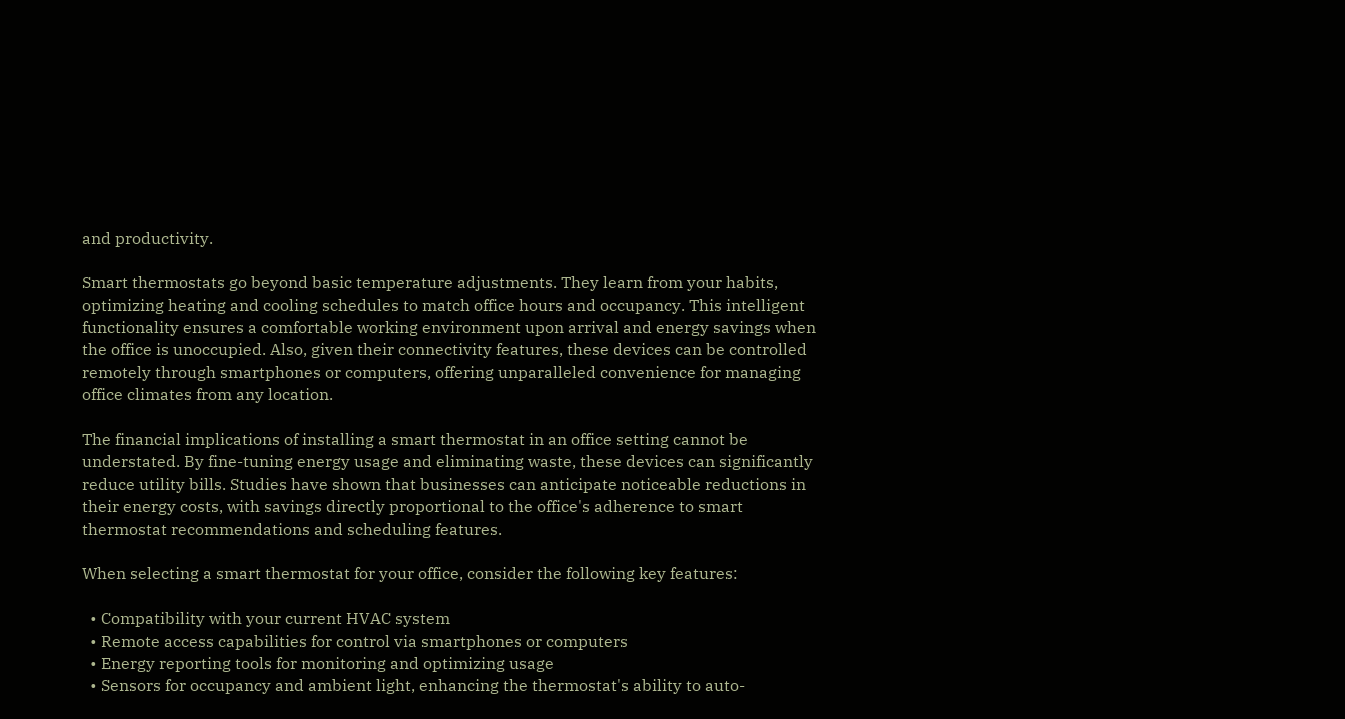and productivity.

Smart thermostats go beyond basic temperature adjustments. They learn from your habits, optimizing heating and cooling schedules to match office hours and occupancy. This intelligent functionality ensures a comfortable working environment upon arrival and energy savings when the office is unoccupied. Also, given their connectivity features, these devices can be controlled remotely through smartphones or computers, offering unparalleled convenience for managing office climates from any location.

The financial implications of installing a smart thermostat in an office setting cannot be understated. By fine-tuning energy usage and eliminating waste, these devices can significantly reduce utility bills. Studies have shown that businesses can anticipate noticeable reductions in their energy costs, with savings directly proportional to the office's adherence to smart thermostat recommendations and scheduling features.

When selecting a smart thermostat for your office, consider the following key features:

  • Compatibility with your current HVAC system
  • Remote access capabilities for control via smartphones or computers
  • Energy reporting tools for monitoring and optimizing usage
  • Sensors for occupancy and ambient light, enhancing the thermostat's ability to auto-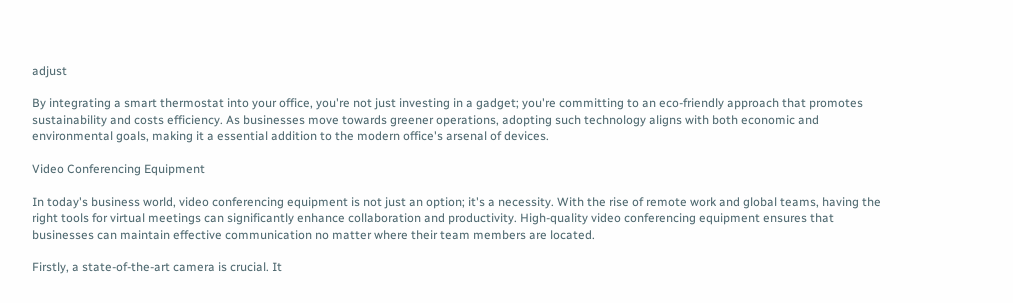adjust

By integrating a smart thermostat into your office, you're not just investing in a gadget; you're committing to an eco-friendly approach that promotes sustainability and costs efficiency. As businesses move towards greener operations, adopting such technology aligns with both economic and environmental goals, making it a essential addition to the modern office's arsenal of devices.

Video Conferencing Equipment

In today's business world, video conferencing equipment is not just an option; it's a necessity. With the rise of remote work and global teams, having the right tools for virtual meetings can significantly enhance collaboration and productivity. High-quality video conferencing equipment ensures that businesses can maintain effective communication no matter where their team members are located.

Firstly, a state-of-the-art camera is crucial. It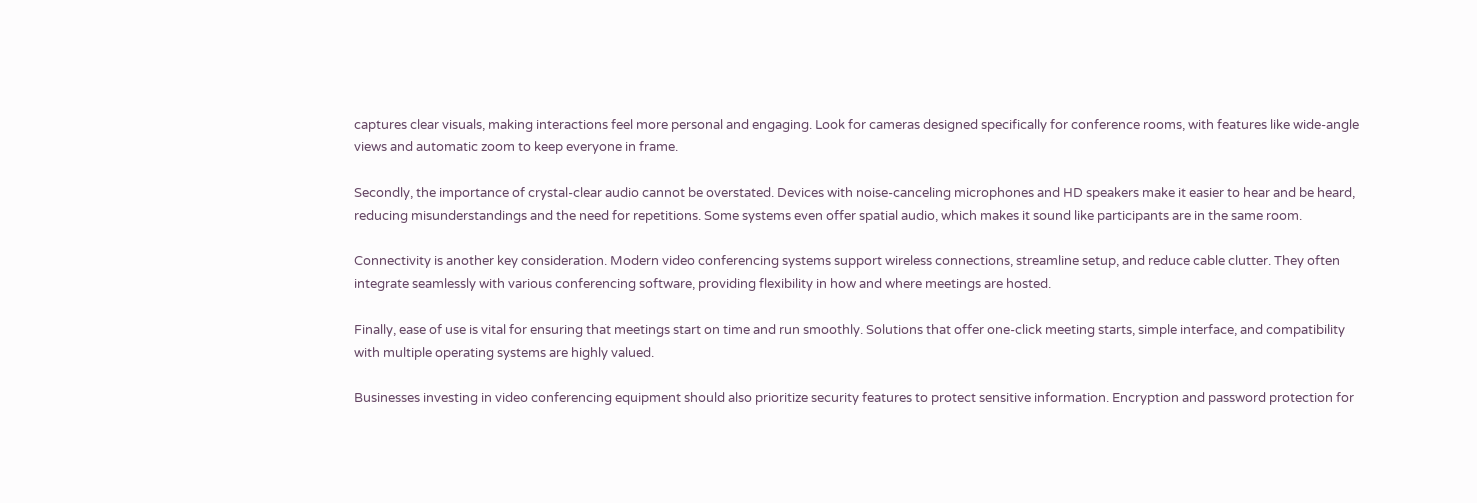captures clear visuals, making interactions feel more personal and engaging. Look for cameras designed specifically for conference rooms, with features like wide-angle views and automatic zoom to keep everyone in frame.

Secondly, the importance of crystal-clear audio cannot be overstated. Devices with noise-canceling microphones and HD speakers make it easier to hear and be heard, reducing misunderstandings and the need for repetitions. Some systems even offer spatial audio, which makes it sound like participants are in the same room.

Connectivity is another key consideration. Modern video conferencing systems support wireless connections, streamline setup, and reduce cable clutter. They often integrate seamlessly with various conferencing software, providing flexibility in how and where meetings are hosted.

Finally, ease of use is vital for ensuring that meetings start on time and run smoothly. Solutions that offer one-click meeting starts, simple interface, and compatibility with multiple operating systems are highly valued.

Businesses investing in video conferencing equipment should also prioritize security features to protect sensitive information. Encryption and password protection for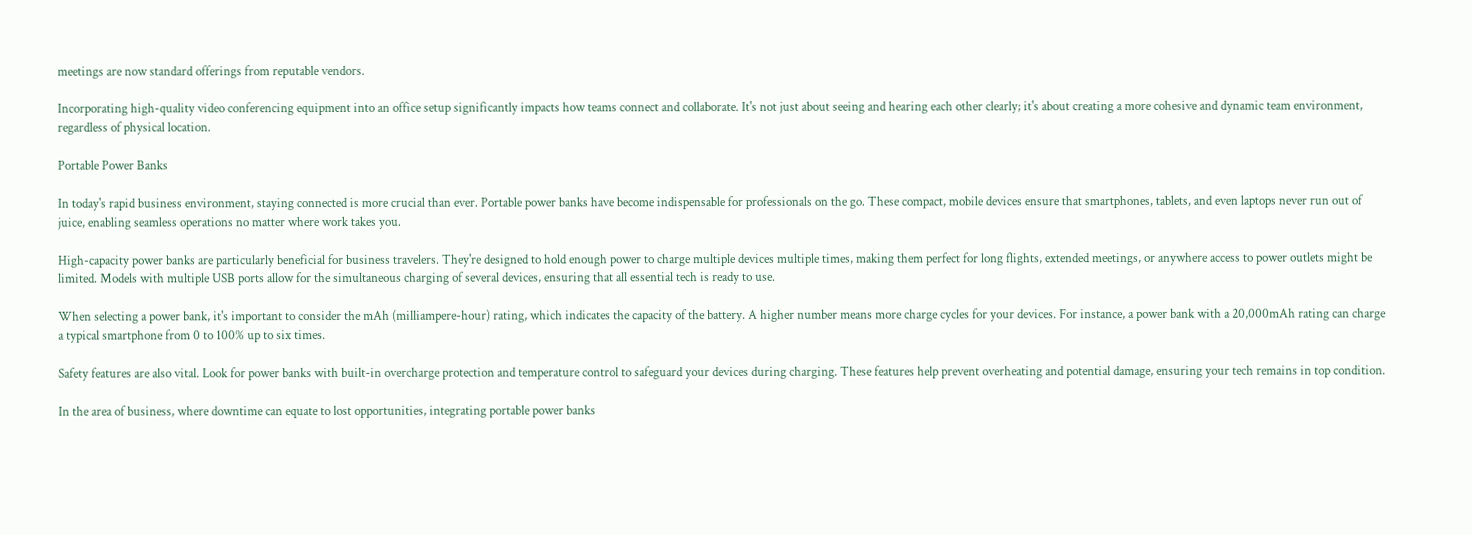meetings are now standard offerings from reputable vendors.

Incorporating high-quality video conferencing equipment into an office setup significantly impacts how teams connect and collaborate. It's not just about seeing and hearing each other clearly; it's about creating a more cohesive and dynamic team environment, regardless of physical location.

Portable Power Banks

In today's rapid business environment, staying connected is more crucial than ever. Portable power banks have become indispensable for professionals on the go. These compact, mobile devices ensure that smartphones, tablets, and even laptops never run out of juice, enabling seamless operations no matter where work takes you.

High-capacity power banks are particularly beneficial for business travelers. They're designed to hold enough power to charge multiple devices multiple times, making them perfect for long flights, extended meetings, or anywhere access to power outlets might be limited. Models with multiple USB ports allow for the simultaneous charging of several devices, ensuring that all essential tech is ready to use.

When selecting a power bank, it's important to consider the mAh (milliampere-hour) rating, which indicates the capacity of the battery. A higher number means more charge cycles for your devices. For instance, a power bank with a 20,000mAh rating can charge a typical smartphone from 0 to 100% up to six times.

Safety features are also vital. Look for power banks with built-in overcharge protection and temperature control to safeguard your devices during charging. These features help prevent overheating and potential damage, ensuring your tech remains in top condition.

In the area of business, where downtime can equate to lost opportunities, integrating portable power banks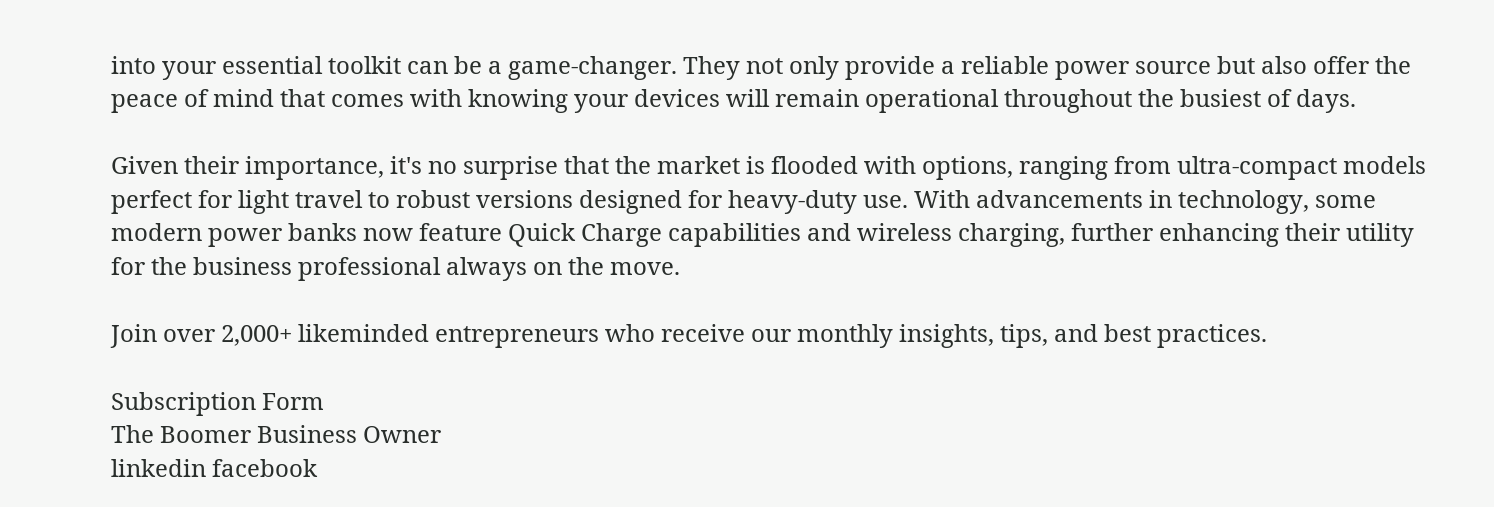into your essential toolkit can be a game-changer. They not only provide a reliable power source but also offer the peace of mind that comes with knowing your devices will remain operational throughout the busiest of days.

Given their importance, it's no surprise that the market is flooded with options, ranging from ultra-compact models perfect for light travel to robust versions designed for heavy-duty use. With advancements in technology, some modern power banks now feature Quick Charge capabilities and wireless charging, further enhancing their utility for the business professional always on the move.

Join over 2,000+ likeminded entrepreneurs who receive our monthly insights, tips, and best practices.

Subscription Form
The Boomer Business Owner
linkedin facebook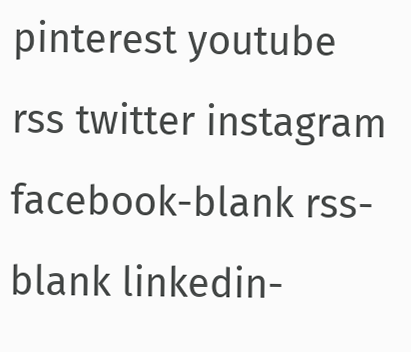pinterest youtube rss twitter instagram facebook-blank rss-blank linkedin-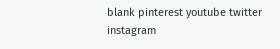blank pinterest youtube twitter instagram